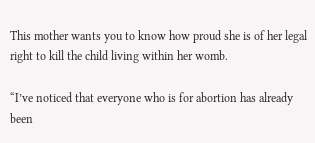This mother wants you to know how proud she is of her legal right to kill the child living within her womb.

“I’ve noticed that everyone who is for abortion has already been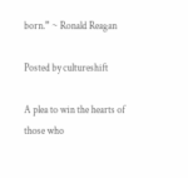born.” ~ Ronald Reagan

Posted by cultureshift

A plea to win the hearts of those who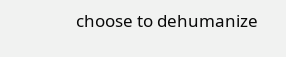choose to dehumanize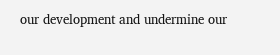our development and undermine our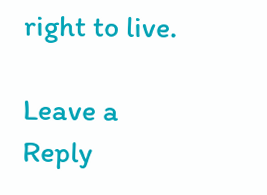right to live.

Leave a Reply